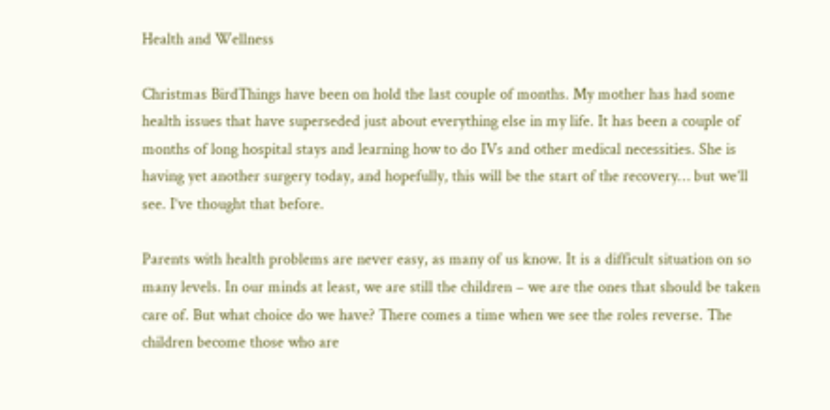Health and Wellness

Christmas BirdThings have been on hold the last couple of months. My mother has had some health issues that have superseded just about everything else in my life. It has been a couple of months of long hospital stays and learning how to do IVs and other medical necessities. She is having yet another surgery today, and hopefully, this will be the start of the recovery… but we’ll see. I’ve thought that before.

Parents with health problems are never easy, as many of us know. It is a difficult situation on so many levels. In our minds at least, we are still the children – we are the ones that should be taken care of. But what choice do we have? There comes a time when we see the roles reverse. The children become those who are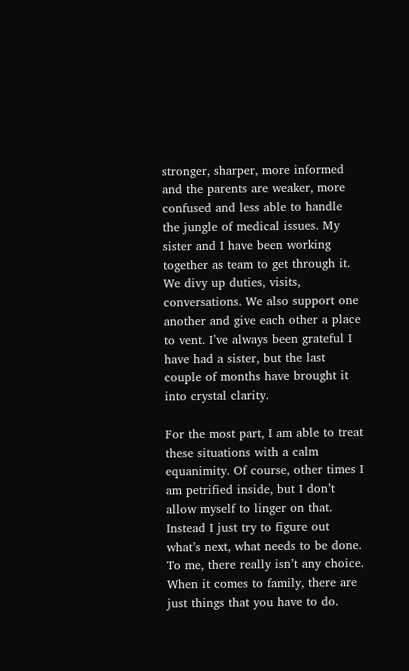stronger, sharper, more informed and the parents are weaker, more confused and less able to handle the jungle of medical issues. My sister and I have been working together as team to get through it. We divy up duties, visits, conversations. We also support one another and give each other a place to vent. I’ve always been grateful I have had a sister, but the last couple of months have brought it into crystal clarity.

For the most part, I am able to treat these situations with a calm equanimity. Of course, other times I am petrified inside, but I don’t allow myself to linger on that. Instead I just try to figure out what’s next, what needs to be done. To me, there really isn’t any choice. When it comes to family, there are just things that you have to do.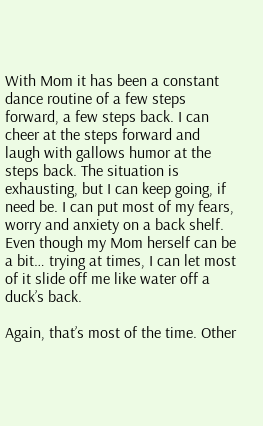With Mom it has been a constant dance routine of a few steps forward, a few steps back. I can cheer at the steps forward and laugh with gallows humor at the steps back. The situation is exhausting, but I can keep going, if need be. I can put most of my fears, worry and anxiety on a back shelf. Even though my Mom herself can be a bit… trying at times, I can let most of it slide off me like water off a duck’s back.

Again, that’s most of the time. Other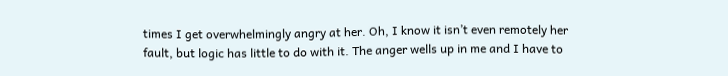times I get overwhelmingly angry at her. Oh, I know it isn’t even remotely her fault, but logic has little to do with it. The anger wells up in me and I have to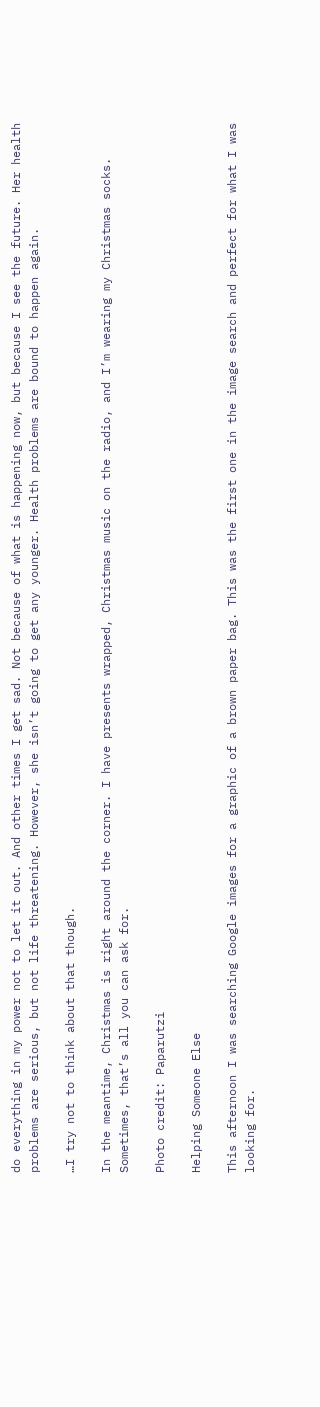do everything in my power not to let it out. And other times I get sad. Not because of what is happening now, but because I see the future. Her health problems are serious, but not life threatening. However, she isn’t going to get any younger. Health problems are bound to happen again.

…I try not to think about that though.

In the meantime, Christmas is right around the corner. I have presents wrapped, Christmas music on the radio, and I’m wearing my Christmas socks. Sometimes, that’s all you can ask for.

Photo credit: Paparutzi

Helping Someone Else

This afternoon I was searching Google images for a graphic of a brown paper bag. This was the first one in the image search and perfect for what I was looking for.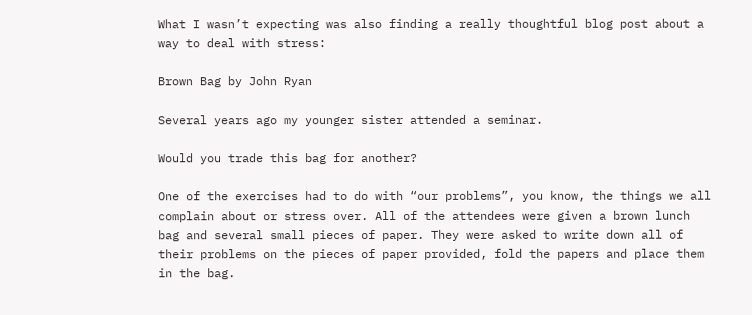What I wasn’t expecting was also finding a really thoughtful blog post about a way to deal with stress:

Brown Bag by John Ryan

Several years ago my younger sister attended a seminar.

Would you trade this bag for another?

One of the exercises had to do with “our problems”, you know, the things we all complain about or stress over. All of the attendees were given a brown lunch bag and several small pieces of paper. They were asked to write down all of their problems on the pieces of paper provided, fold the papers and place them in the bag.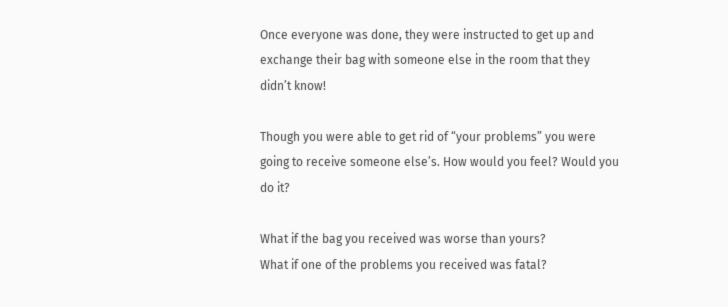Once everyone was done, they were instructed to get up and exchange their bag with someone else in the room that they didn’t know!

Though you were able to get rid of “your problems” you were going to receive someone else’s. How would you feel? Would you do it?

What if the bag you received was worse than yours?
What if one of the problems you received was fatal?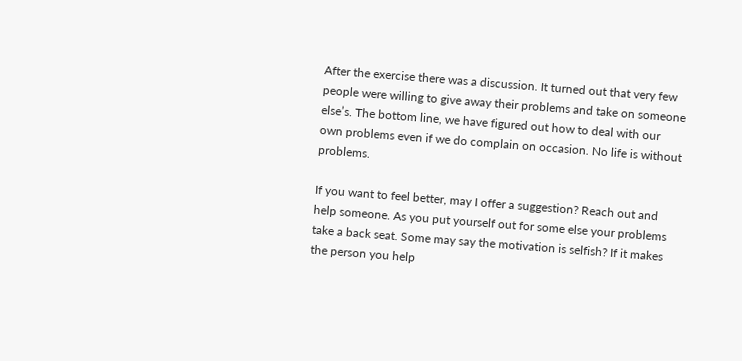After the exercise there was a discussion. It turned out that very few people were willing to give away their problems and take on someone else’s. The bottom line, we have figured out how to deal with our own problems even if we do complain on occasion. No life is without problems.

If you want to feel better, may I offer a suggestion? Reach out and help someone. As you put yourself out for some else your problems take a back seat. Some may say the motivation is selfish? If it makes the person you help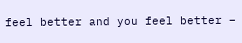feel better and you feel better –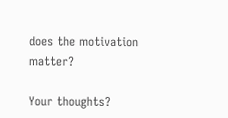does the motivation matter?

Your thoughts?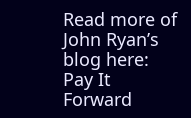Read more of John Ryan’s blog here:  Pay It Forward